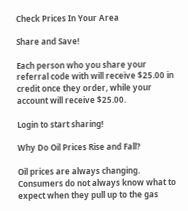Check Prices In Your Area

Share and Save!

Each person who you share your referral code with will receive $25.00 in credit once they order, while your account will receive $25.00.

Login to start sharing!

Why Do Oil Prices Rise and Fall?

Oil prices are always changing. Consumers do not always know what to expect when they pull up to the gas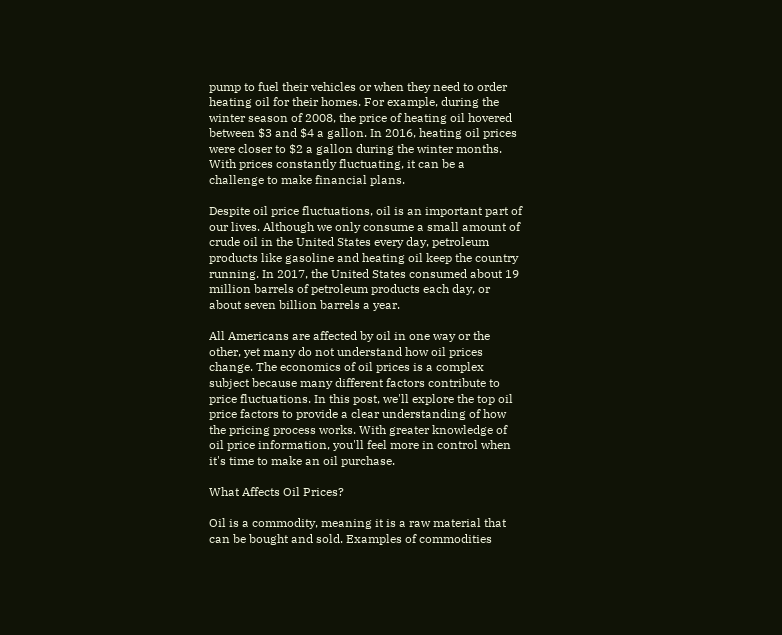pump to fuel their vehicles or when they need to order heating oil for their homes. For example, during the winter season of 2008, the price of heating oil hovered between $3 and $4 a gallon. In 2016, heating oil prices were closer to $2 a gallon during the winter months. With prices constantly fluctuating, it can be a challenge to make financial plans.

Despite oil price fluctuations, oil is an important part of our lives. Although we only consume a small amount of crude oil in the United States every day, petroleum products like gasoline and heating oil keep the country running. In 2017, the United States consumed about 19 million barrels of petroleum products each day, or about seven billion barrels a year.

All Americans are affected by oil in one way or the other, yet many do not understand how oil prices change. The economics of oil prices is a complex subject because many different factors contribute to price fluctuations. In this post, we'll explore the top oil price factors to provide a clear understanding of how the pricing process works. With greater knowledge of oil price information, you'll feel more in control when it's time to make an oil purchase.

What Affects Oil Prices?

Oil is a commodity, meaning it is a raw material that can be bought and sold. Examples of commodities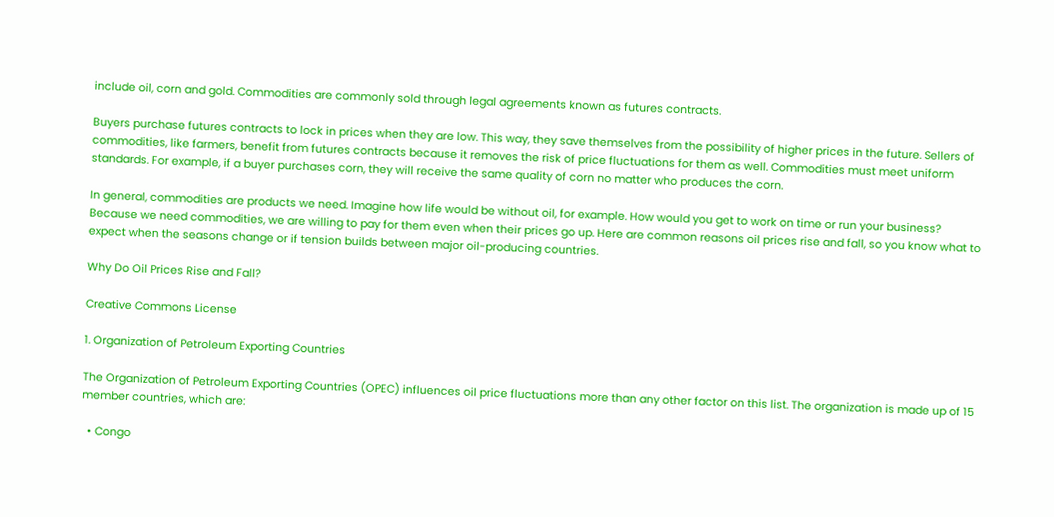include oil, corn and gold. Commodities are commonly sold through legal agreements known as futures contracts.

Buyers purchase futures contracts to lock in prices when they are low. This way, they save themselves from the possibility of higher prices in the future. Sellers of commodities, like farmers, benefit from futures contracts because it removes the risk of price fluctuations for them as well. Commodities must meet uniform standards. For example, if a buyer purchases corn, they will receive the same quality of corn no matter who produces the corn.

In general, commodities are products we need. Imagine how life would be without oil, for example. How would you get to work on time or run your business? Because we need commodities, we are willing to pay for them even when their prices go up. Here are common reasons oil prices rise and fall, so you know what to expect when the seasons change or if tension builds between major oil-producing countries.

Why Do Oil Prices Rise and Fall?

Creative Commons License

1. Organization of Petroleum Exporting Countries

The Organization of Petroleum Exporting Countries (OPEC) influences oil price fluctuations more than any other factor on this list. The organization is made up of 15 member countries, which are:

  • Congo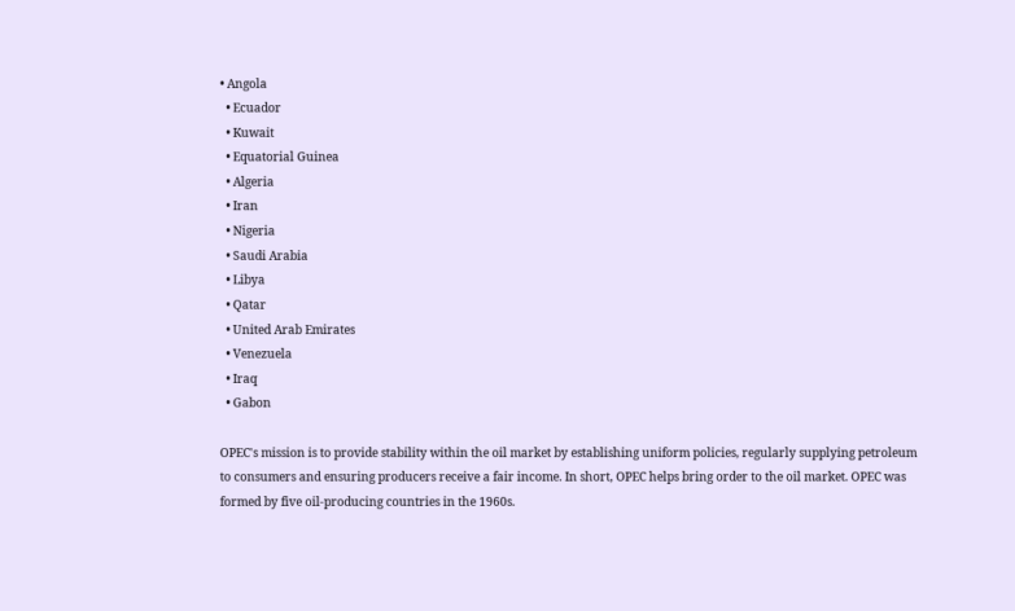• Angola
  • Ecuador
  • Kuwait
  • Equatorial Guinea
  • Algeria
  • Iran
  • Nigeria
  • Saudi Arabia
  • Libya
  • Qatar
  • United Arab Emirates
  • Venezuela
  • Iraq
  • Gabon

OPEC's mission is to provide stability within the oil market by establishing uniform policies, regularly supplying petroleum to consumers and ensuring producers receive a fair income. In short, OPEC helps bring order to the oil market. OPEC was formed by five oil-producing countries in the 1960s.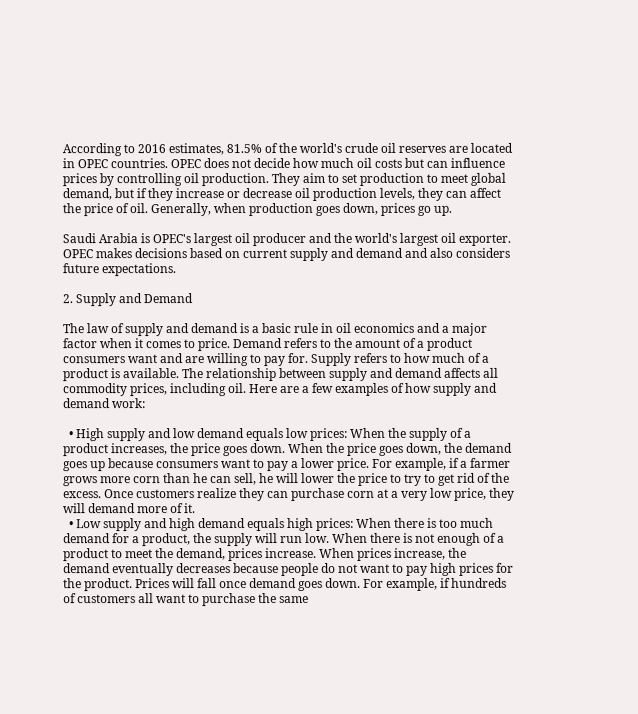According to 2016 estimates, 81.5% of the world's crude oil reserves are located in OPEC countries. OPEC does not decide how much oil costs but can influence prices by controlling oil production. They aim to set production to meet global demand, but if they increase or decrease oil production levels, they can affect the price of oil. Generally, when production goes down, prices go up.

Saudi Arabia is OPEC's largest oil producer and the world's largest oil exporter. OPEC makes decisions based on current supply and demand and also considers future expectations.

2. Supply and Demand

The law of supply and demand is a basic rule in oil economics and a major factor when it comes to price. Demand refers to the amount of a product consumers want and are willing to pay for. Supply refers to how much of a product is available. The relationship between supply and demand affects all commodity prices, including oil. Here are a few examples of how supply and demand work:

  • High supply and low demand equals low prices: When the supply of a product increases, the price goes down. When the price goes down, the demand goes up because consumers want to pay a lower price. For example, if a farmer grows more corn than he can sell, he will lower the price to try to get rid of the excess. Once customers realize they can purchase corn at a very low price, they will demand more of it.
  • Low supply and high demand equals high prices: When there is too much demand for a product, the supply will run low. When there is not enough of a product to meet the demand, prices increase. When prices increase, the demand eventually decreases because people do not want to pay high prices for the product. Prices will fall once demand goes down. For example, if hundreds of customers all want to purchase the same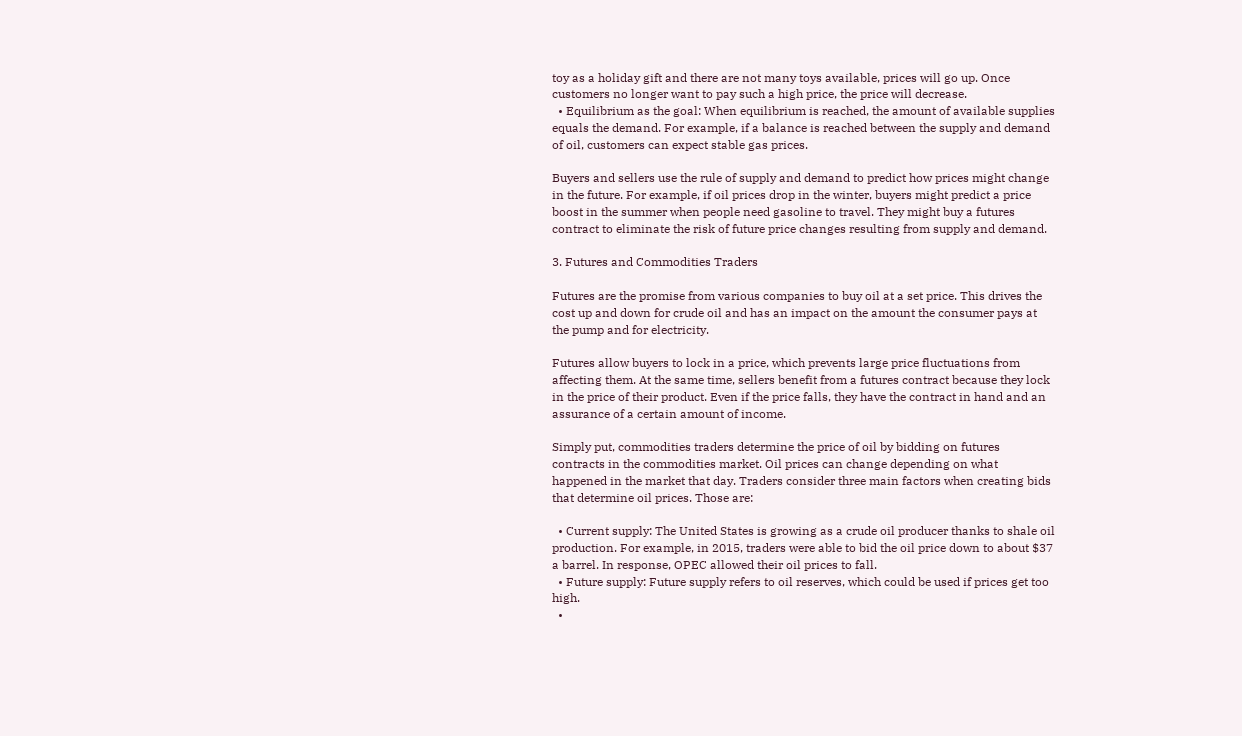toy as a holiday gift and there are not many toys available, prices will go up. Once customers no longer want to pay such a high price, the price will decrease.
  • Equilibrium as the goal: When equilibrium is reached, the amount of available supplies equals the demand. For example, if a balance is reached between the supply and demand of oil, customers can expect stable gas prices.

Buyers and sellers use the rule of supply and demand to predict how prices might change in the future. For example, if oil prices drop in the winter, buyers might predict a price boost in the summer when people need gasoline to travel. They might buy a futures contract to eliminate the risk of future price changes resulting from supply and demand.

3. Futures and Commodities Traders

Futures are the promise from various companies to buy oil at a set price. This drives the cost up and down for crude oil and has an impact on the amount the consumer pays at the pump and for electricity.

Futures allow buyers to lock in a price, which prevents large price fluctuations from affecting them. At the same time, sellers benefit from a futures contract because they lock in the price of their product. Even if the price falls, they have the contract in hand and an assurance of a certain amount of income.

Simply put, commodities traders determine the price of oil by bidding on futures contracts in the commodities market. Oil prices can change depending on what happened in the market that day. Traders consider three main factors when creating bids that determine oil prices. Those are:

  • Current supply: The United States is growing as a crude oil producer thanks to shale oil production. For example, in 2015, traders were able to bid the oil price down to about $37 a barrel. In response, OPEC allowed their oil prices to fall.
  • Future supply: Future supply refers to oil reserves, which could be used if prices get too high.
  •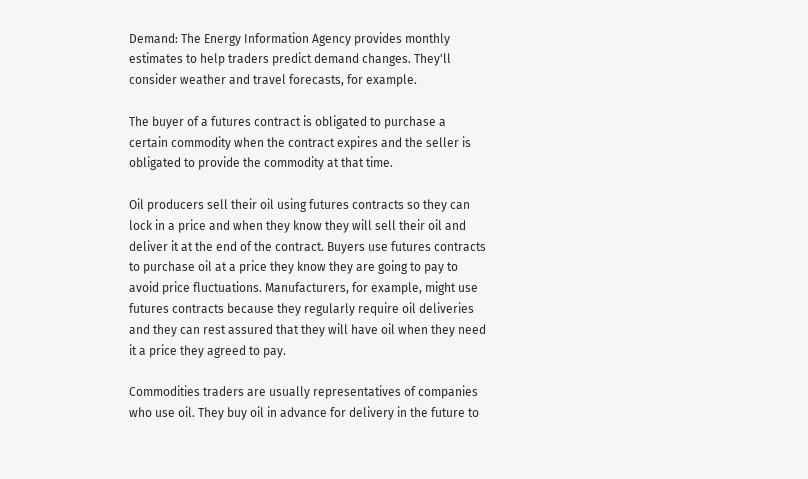Demand: The Energy Information Agency provides monthly estimates to help traders predict demand changes. They'll consider weather and travel forecasts, for example.

The buyer of a futures contract is obligated to purchase a certain commodity when the contract expires and the seller is obligated to provide the commodity at that time.

Oil producers sell their oil using futures contracts so they can lock in a price and when they know they will sell their oil and deliver it at the end of the contract. Buyers use futures contracts to purchase oil at a price they know they are going to pay to avoid price fluctuations. Manufacturers, for example, might use futures contracts because they regularly require oil deliveries and they can rest assured that they will have oil when they need it a price they agreed to pay.

Commodities traders are usually representatives of companies who use oil. They buy oil in advance for delivery in the future to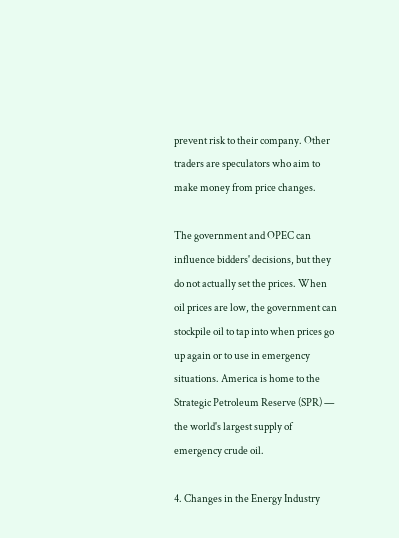prevent risk to their company. Other traders are speculators who aim to make money from price changes.

The government and OPEC can influence bidders' decisions, but they do not actually set the prices. When oil prices are low, the government can stockpile oil to tap into when prices go up again or to use in emergency situations. America is home to the Strategic Petroleum Reserve (SPR) — the world's largest supply of emergency crude oil.

4. Changes in the Energy Industry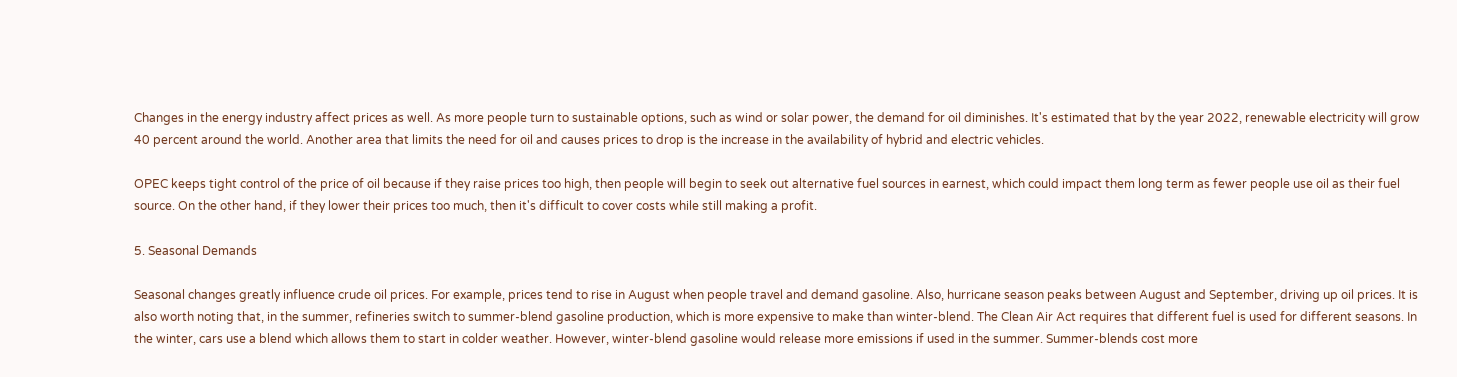Changes in the energy industry affect prices as well. As more people turn to sustainable options, such as wind or solar power, the demand for oil diminishes. It's estimated that by the year 2022, renewable electricity will grow 40 percent around the world. Another area that limits the need for oil and causes prices to drop is the increase in the availability of hybrid and electric vehicles.

OPEC keeps tight control of the price of oil because if they raise prices too high, then people will begin to seek out alternative fuel sources in earnest, which could impact them long term as fewer people use oil as their fuel source. On the other hand, if they lower their prices too much, then it's difficult to cover costs while still making a profit.

5. Seasonal Demands

Seasonal changes greatly influence crude oil prices. For example, prices tend to rise in August when people travel and demand gasoline. Also, hurricane season peaks between August and September, driving up oil prices. It is also worth noting that, in the summer, refineries switch to summer-blend gasoline production, which is more expensive to make than winter-blend. The Clean Air Act requires that different fuel is used for different seasons. In the winter, cars use a blend which allows them to start in colder weather. However, winter-blend gasoline would release more emissions if used in the summer. Summer-blends cost more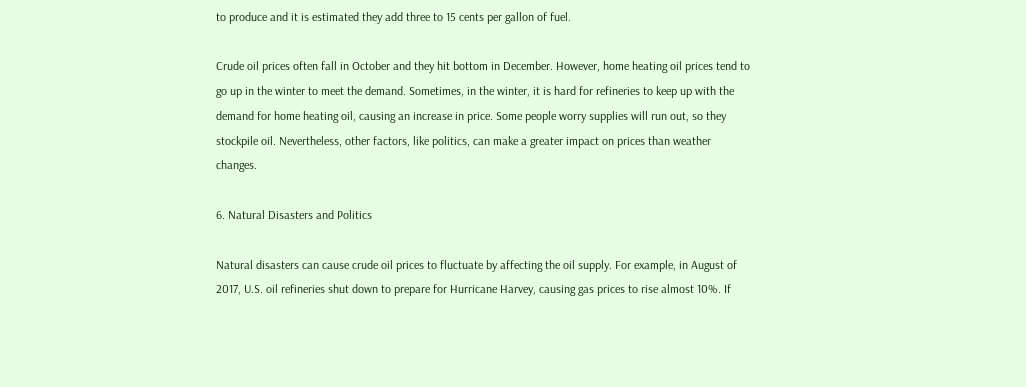to produce and it is estimated they add three to 15 cents per gallon of fuel.

Crude oil prices often fall in October and they hit bottom in December. However, home heating oil prices tend to go up in the winter to meet the demand. Sometimes, in the winter, it is hard for refineries to keep up with the demand for home heating oil, causing an increase in price. Some people worry supplies will run out, so they stockpile oil. Nevertheless, other factors, like politics, can make a greater impact on prices than weather changes.

6. Natural Disasters and Politics

Natural disasters can cause crude oil prices to fluctuate by affecting the oil supply. For example, in August of 2017, U.S. oil refineries shut down to prepare for Hurricane Harvey, causing gas prices to rise almost 10%. If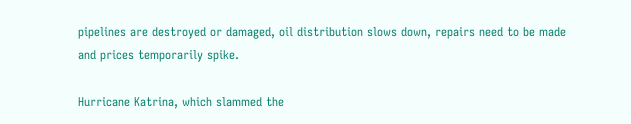pipelines are destroyed or damaged, oil distribution slows down, repairs need to be made and prices temporarily spike.

Hurricane Katrina, which slammed the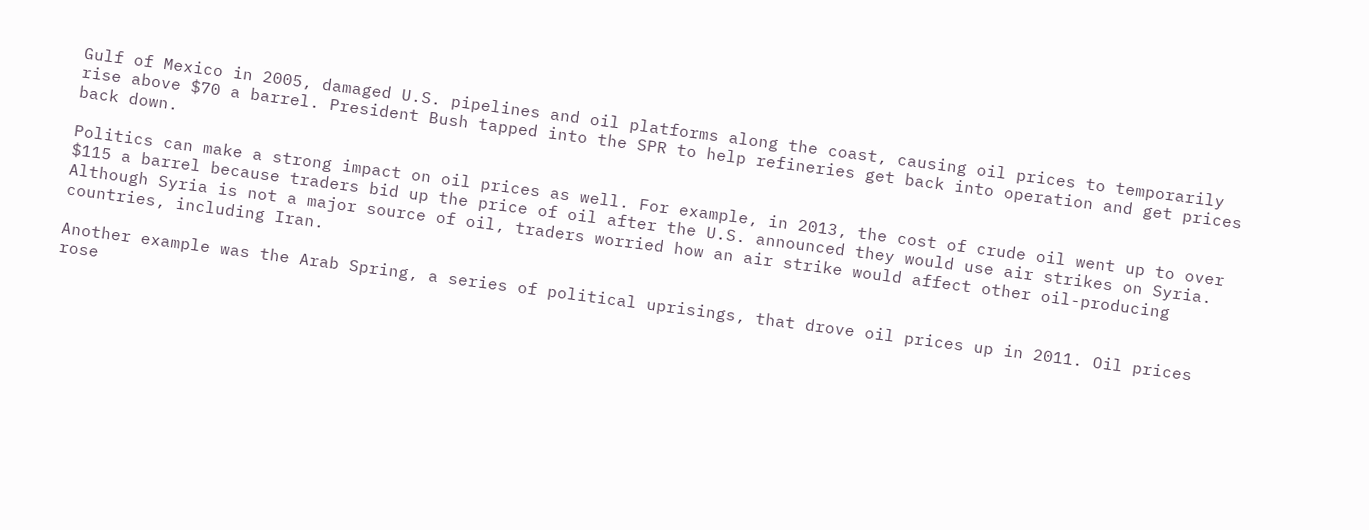Gulf of Mexico in 2005, damaged U.S. pipelines and oil platforms along the coast, causing oil prices to temporarily rise above $70 a barrel. President Bush tapped into the SPR to help refineries get back into operation and get prices back down.

Politics can make a strong impact on oil prices as well. For example, in 2013, the cost of crude oil went up to over $115 a barrel because traders bid up the price of oil after the U.S. announced they would use air strikes on Syria. Although Syria is not a major source of oil, traders worried how an air strike would affect other oil-producing countries, including Iran.

Another example was the Arab Spring, a series of political uprisings, that drove oil prices up in 2011. Oil prices rose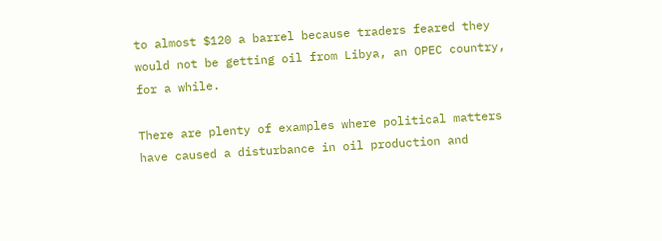to almost $120 a barrel because traders feared they would not be getting oil from Libya, an OPEC country, for a while.

There are plenty of examples where political matters have caused a disturbance in oil production and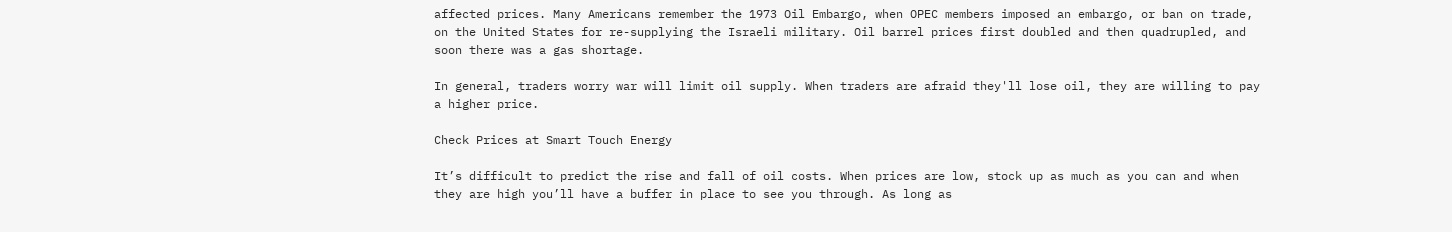affected prices. Many Americans remember the 1973 Oil Embargo, when OPEC members imposed an embargo, or ban on trade, on the United States for re-supplying the Israeli military. Oil barrel prices first doubled and then quadrupled, and soon there was a gas shortage.

In general, traders worry war will limit oil supply. When traders are afraid they'll lose oil, they are willing to pay a higher price.

Check Prices at Smart Touch Energy

It’s difficult to predict the rise and fall of oil costs. When prices are low, stock up as much as you can and when they are high you’ll have a buffer in place to see you through. As long as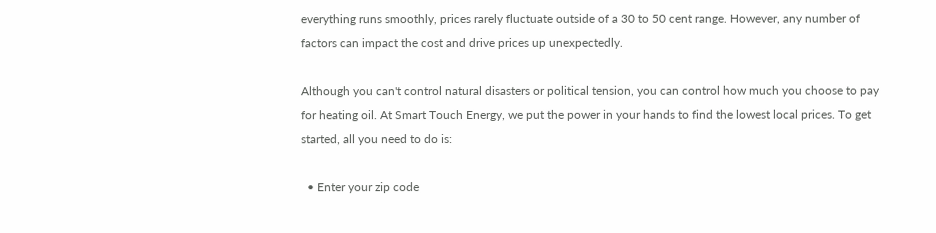everything runs smoothly, prices rarely fluctuate outside of a 30 to 50 cent range. However, any number of factors can impact the cost and drive prices up unexpectedly.

Although you can't control natural disasters or political tension, you can control how much you choose to pay for heating oil. At Smart Touch Energy, we put the power in your hands to find the lowest local prices. To get started, all you need to do is:

  • Enter your zip code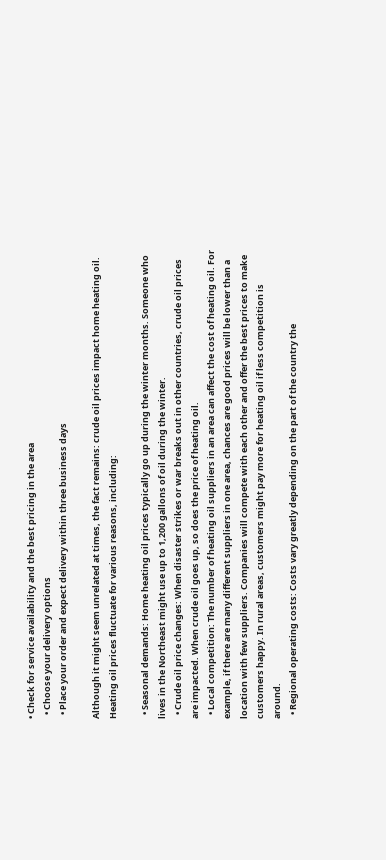• Check for service availability and the best pricing in the area
  • Choose your delivery options
  • Place your order and expect delivery within three business days

Although it might seem unrelated at times, the fact remains: crude oil prices impact home heating oil. Heating oil prices fluctuate for various reasons, including:

  • Seasonal demands: Home heating oil prices typically go up during the winter months. Someone who lives in the Northeast might use up to 1,200 gallons of oil during the winter.
  • Crude oil price changes: When disaster strikes or war breaks out in other countries, crude oil prices are impacted. When crude oil goes up, so does the price of heating oil.
  • Local competition: The number of heating oil suppliers in an area can affect the cost of heating oil. For example, if there are many different suppliers in one area, chances are good prices will be lower than a location with few suppliers. Companies will compete with each other and offer the best prices to make customers happy. In rural areas, customers might pay more for heating oil if less competition is around.
  • Regional operating costs: Costs vary greatly depending on the part of the country the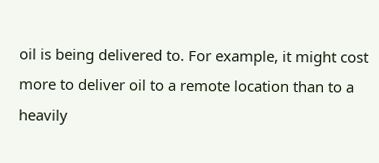oil is being delivered to. For example, it might cost more to deliver oil to a remote location than to a heavily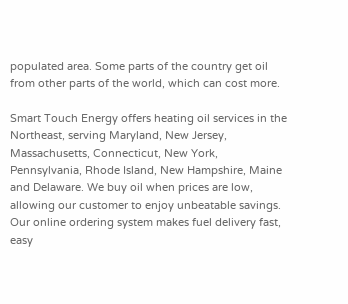populated area. Some parts of the country get oil from other parts of the world, which can cost more.

Smart Touch Energy offers heating oil services in the Northeast, serving Maryland, New Jersey, Massachusetts, Connecticut, New York, Pennsylvania, Rhode Island, New Hampshire, Maine and Delaware. We buy oil when prices are low, allowing our customer to enjoy unbeatable savings. Our online ordering system makes fuel delivery fast, easy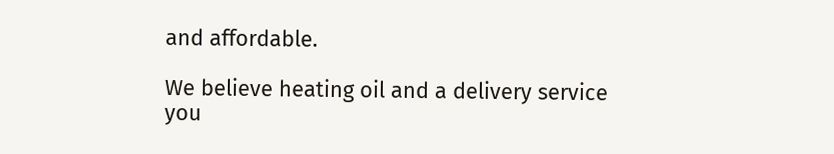and affordable.

We believe heating oil and a delivery service you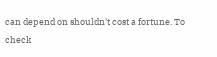can depend on shouldn't cost a fortune. To check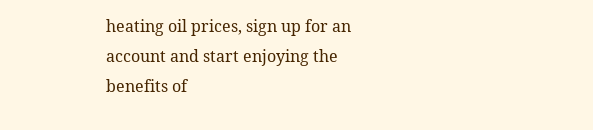heating oil prices, sign up for an account and start enjoying the benefits of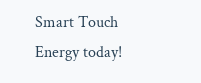Smart Touch Energy today!